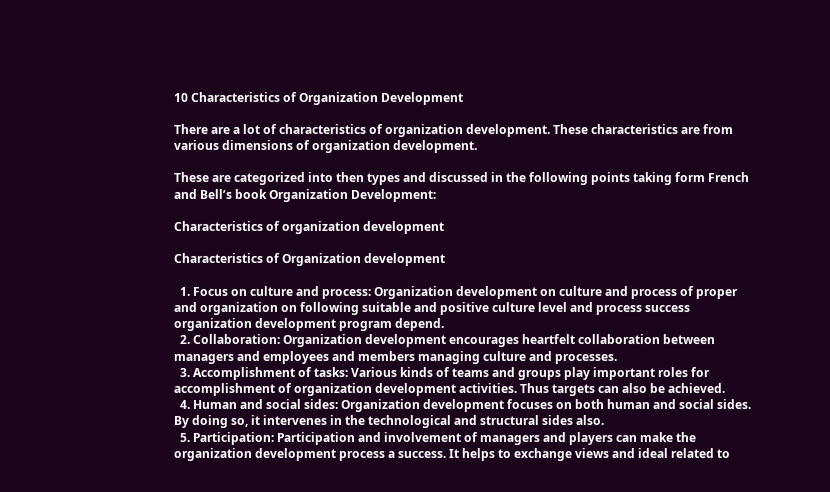10 Characteristics of Organization Development

There are a lot of characteristics of organization development. These characteristics are from various dimensions of organization development.

These are categorized into then types and discussed in the following points taking form French and Bell’s book Organization Development:

Characteristics of organization development

Characteristics of Organization development

  1. Focus on culture and process: Organization development on culture and process of proper and organization on following suitable and positive culture level and process success organization development program depend.
  2. Collaboration: Organization development encourages heartfelt collaboration between managers and employees and members managing culture and processes.
  3. Accomplishment of tasks: Various kinds of teams and groups play important roles for accomplishment of organization development activities. Thus targets can also be achieved.
  4. Human and social sides: Organization development focuses on both human and social sides. By doing so, it intervenes in the technological and structural sides also.
  5. Participation: Participation and involvement of managers and players can make the organization development process a success. It helps to exchange views and ideal related to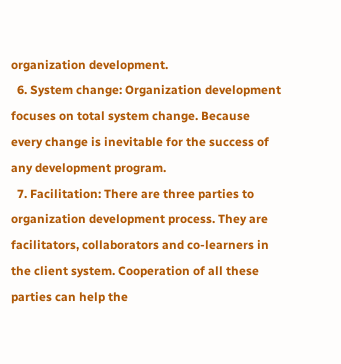organization development.
  6. System change: Organization development focuses on total system change. Because every change is inevitable for the success of any development program.
  7. Facilitation: There are three parties to organization development process. They are facilitators, collaborators and co-learners in the client system. Cooperation of all these parties can help the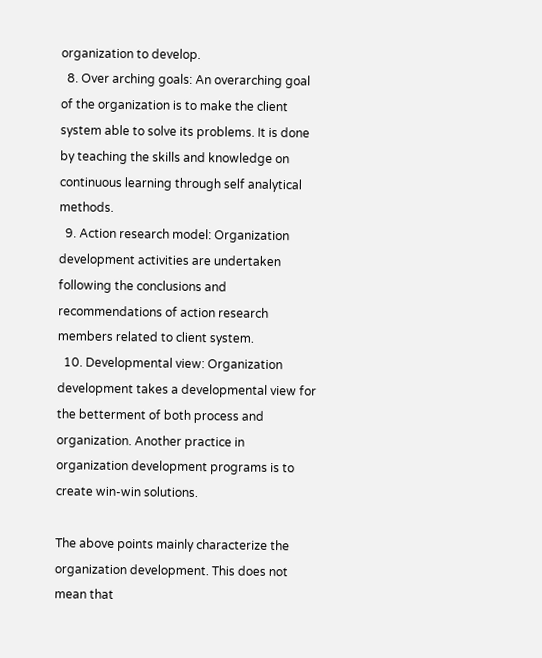organization to develop.
  8. Over arching goals: An overarching goal of the organization is to make the client system able to solve its problems. It is done by teaching the skills and knowledge on continuous learning through self analytical methods.
  9. Action research model: Organization development activities are undertaken following the conclusions and recommendations of action research members related to client system.
  10. Developmental view: Organization development takes a developmental view for the betterment of both process and organization. Another practice in organization development programs is to create win-win solutions.

The above points mainly characterize the organization development. This does not mean that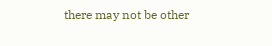there may not be other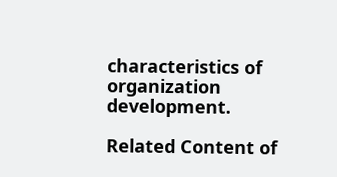characteristics of organization development.

Related Content of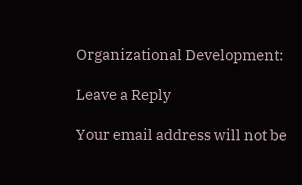Organizational Development:

Leave a Reply

Your email address will not be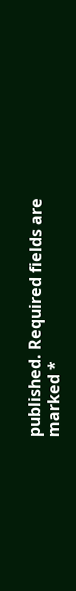published. Required fields are marked *